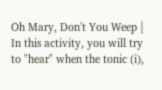Oh Mary, Don't You Weep | In this activity, you will try to "hear" when the tonic (i),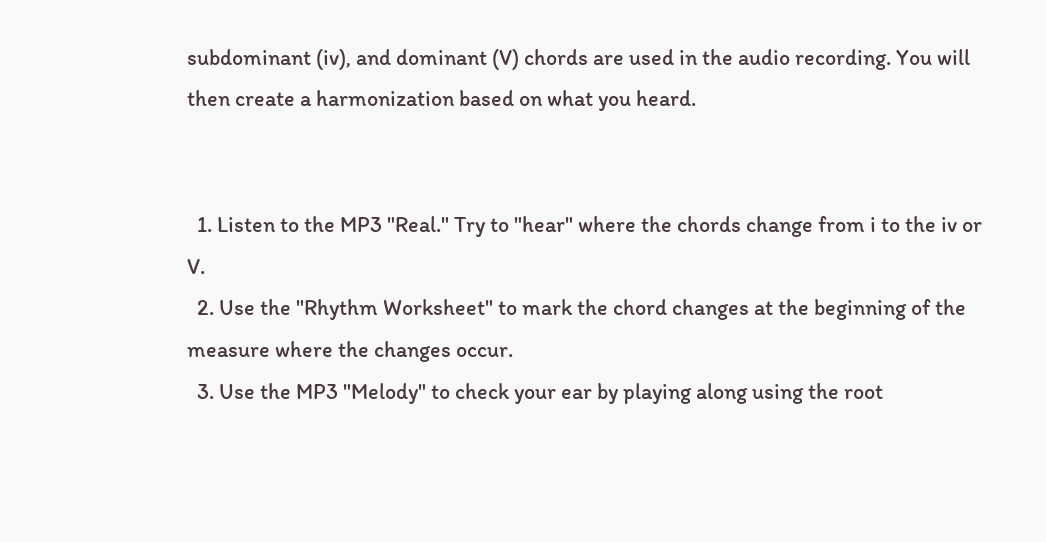subdominant (iv), and dominant (V) chords are used in the audio recording. You will then create a harmonization based on what you heard.


  1. Listen to the MP3 "Real." Try to "hear" where the chords change from i to the iv or V.
  2. Use the "Rhythm Worksheet" to mark the chord changes at the beginning of the measure where the changes occur.
  3. Use the MP3 "Melody" to check your ear by playing along using the root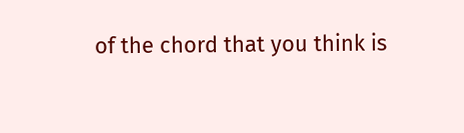of the chord that you think is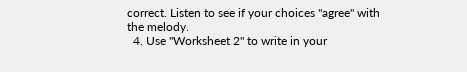correct. Listen to see if your choices "agree" with the melody.
  4. Use "Worksheet 2" to write in your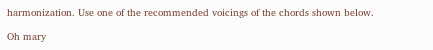harmonization. Use one of the recommended voicings of the chords shown below.

Oh mary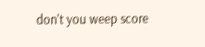don't you weep score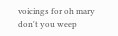voicings for oh mary don't you weep